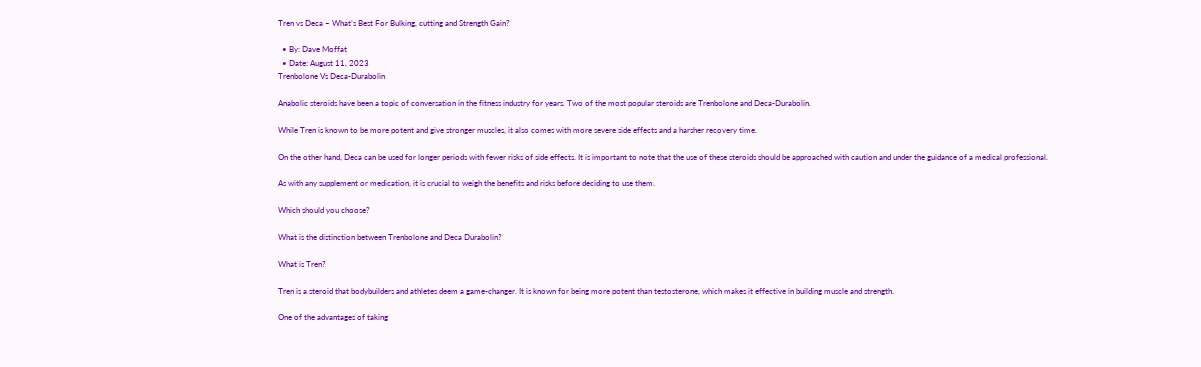Tren vs Deca – What’s Best For Bulking, cutting and Strength Gain?

  • By: Dave Moffat
  • Date: August 11, 2023
Trenbolone Vs Deca-Durabolin

Anabolic steroids have been a topic of conversation in the fitness industry for years. Two of the most popular steroids are Trenbolone and Deca-Durabolin.

While Tren is known to be more potent and give stronger muscles, it also comes with more severe side effects and a harsher recovery time.

On the other hand, Deca can be used for longer periods with fewer risks of side effects. It is important to note that the use of these steroids should be approached with caution and under the guidance of a medical professional.

As with any supplement or medication, it is crucial to weigh the benefits and risks before deciding to use them.

Which should you choose?

What is the distinction between Trenbolone and Deca Durabolin?

What is Tren?

Tren is a steroid that bodybuilders and athletes deem a game-changer. It is known for being more potent than testosterone, which makes it effective in building muscle and strength.

One of the advantages of taking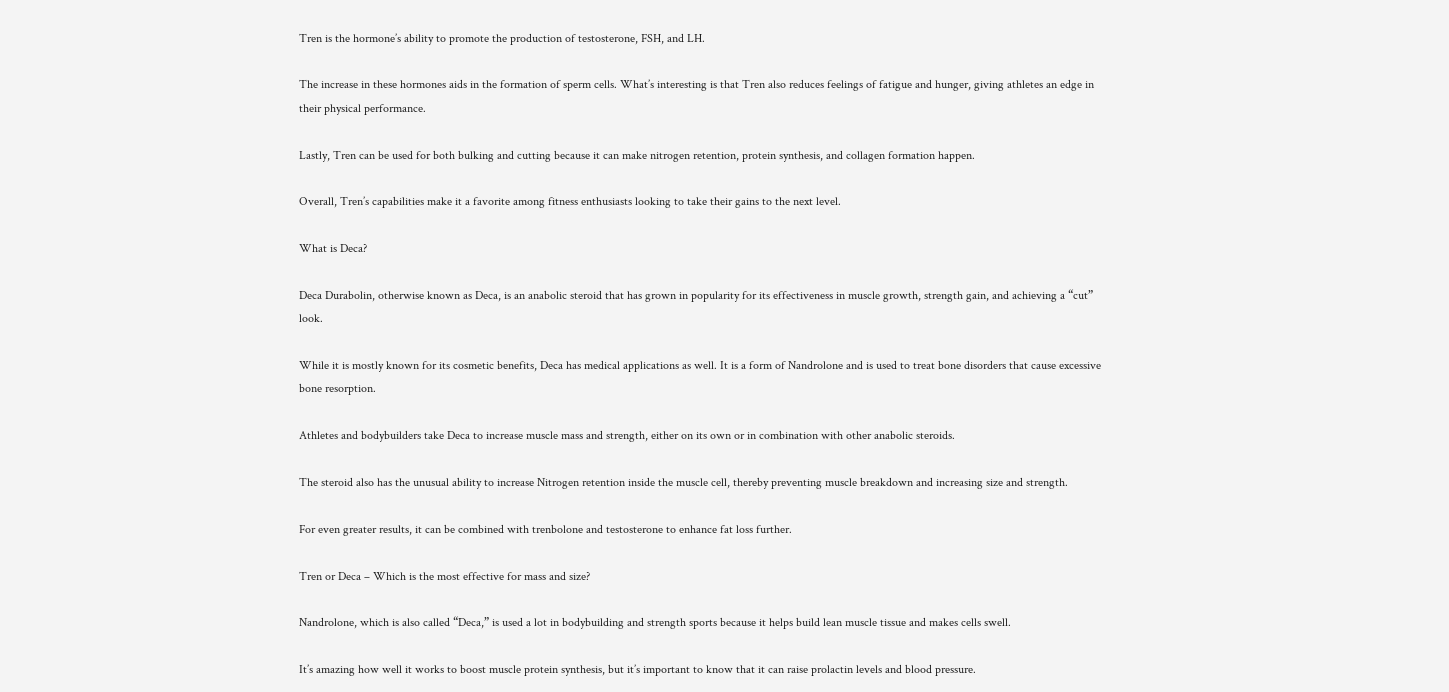Tren is the hormone’s ability to promote the production of testosterone, FSH, and LH.

The increase in these hormones aids in the formation of sperm cells. What’s interesting is that Tren also reduces feelings of fatigue and hunger, giving athletes an edge in their physical performance.

Lastly, Tren can be used for both bulking and cutting because it can make nitrogen retention, protein synthesis, and collagen formation happen.

Overall, Tren’s capabilities make it a favorite among fitness enthusiasts looking to take their gains to the next level.

What is Deca?

Deca Durabolin, otherwise known as Deca, is an anabolic steroid that has grown in popularity for its effectiveness in muscle growth, strength gain, and achieving a “cut” look.

While it is mostly known for its cosmetic benefits, Deca has medical applications as well. It is a form of Nandrolone and is used to treat bone disorders that cause excessive bone resorption.

Athletes and bodybuilders take Deca to increase muscle mass and strength, either on its own or in combination with other anabolic steroids.

The steroid also has the unusual ability to increase Nitrogen retention inside the muscle cell, thereby preventing muscle breakdown and increasing size and strength.

For even greater results, it can be combined with trenbolone and testosterone to enhance fat loss further.

Tren or Deca – Which is the most effective for mass and size?

Nandrolone, which is also called “Deca,” is used a lot in bodybuilding and strength sports because it helps build lean muscle tissue and makes cells swell.

It’s amazing how well it works to boost muscle protein synthesis, but it’s important to know that it can raise prolactin levels and blood pressure.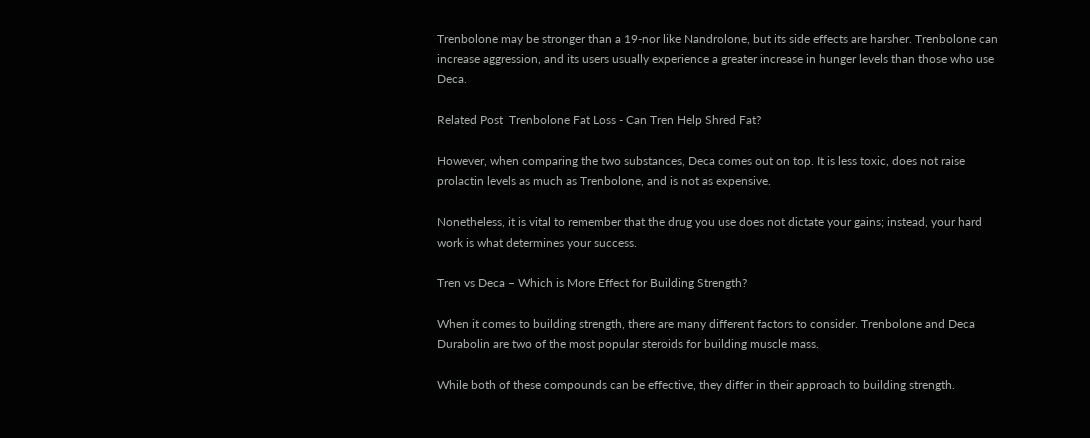Trenbolone may be stronger than a 19-nor like Nandrolone, but its side effects are harsher. Trenbolone can increase aggression, and its users usually experience a greater increase in hunger levels than those who use Deca.

Related Post  Trenbolone Fat Loss - Can Tren Help Shred Fat?

However, when comparing the two substances, Deca comes out on top. It is less toxic, does not raise prolactin levels as much as Trenbolone, and is not as expensive.

Nonetheless, it is vital to remember that the drug you use does not dictate your gains; instead, your hard work is what determines your success.

Tren vs Deca – Which is More Effect for Building Strength?

When it comes to building strength, there are many different factors to consider. Trenbolone and Deca Durabolin are two of the most popular steroids for building muscle mass.

While both of these compounds can be effective, they differ in their approach to building strength.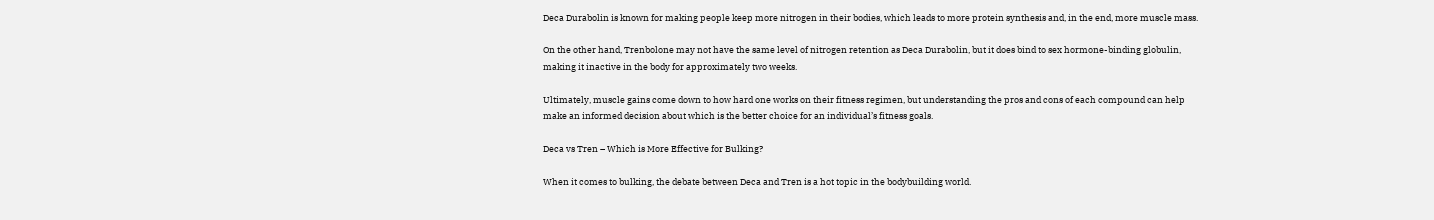Deca Durabolin is known for making people keep more nitrogen in their bodies, which leads to more protein synthesis and, in the end, more muscle mass.

On the other hand, Trenbolone may not have the same level of nitrogen retention as Deca Durabolin, but it does bind to sex hormone-binding globulin, making it inactive in the body for approximately two weeks.

Ultimately, muscle gains come down to how hard one works on their fitness regimen, but understanding the pros and cons of each compound can help make an informed decision about which is the better choice for an individual’s fitness goals.

Deca vs Tren – Which is More Effective for Bulking?

When it comes to bulking, the debate between Deca and Tren is a hot topic in the bodybuilding world.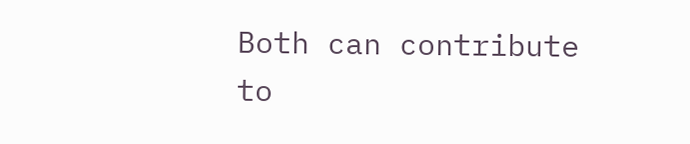Both can contribute to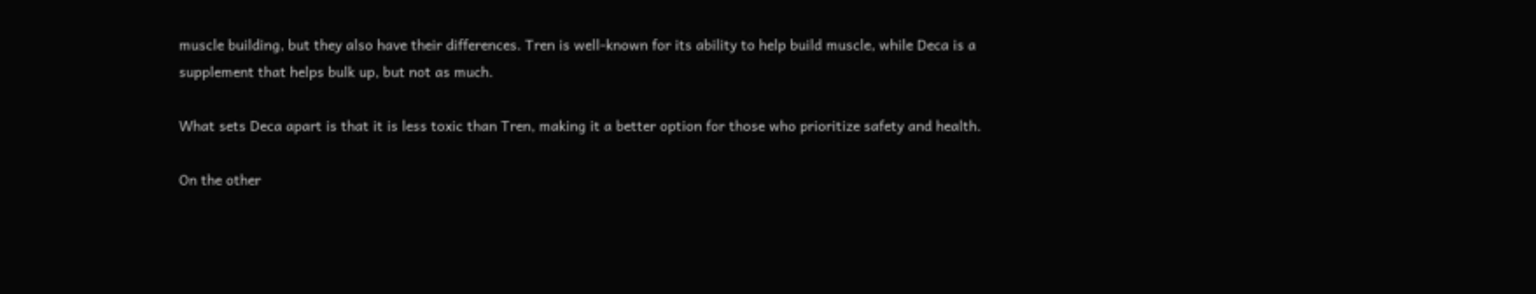muscle building, but they also have their differences. Tren is well-known for its ability to help build muscle, while Deca is a supplement that helps bulk up, but not as much.

What sets Deca apart is that it is less toxic than Tren, making it a better option for those who prioritize safety and health.

On the other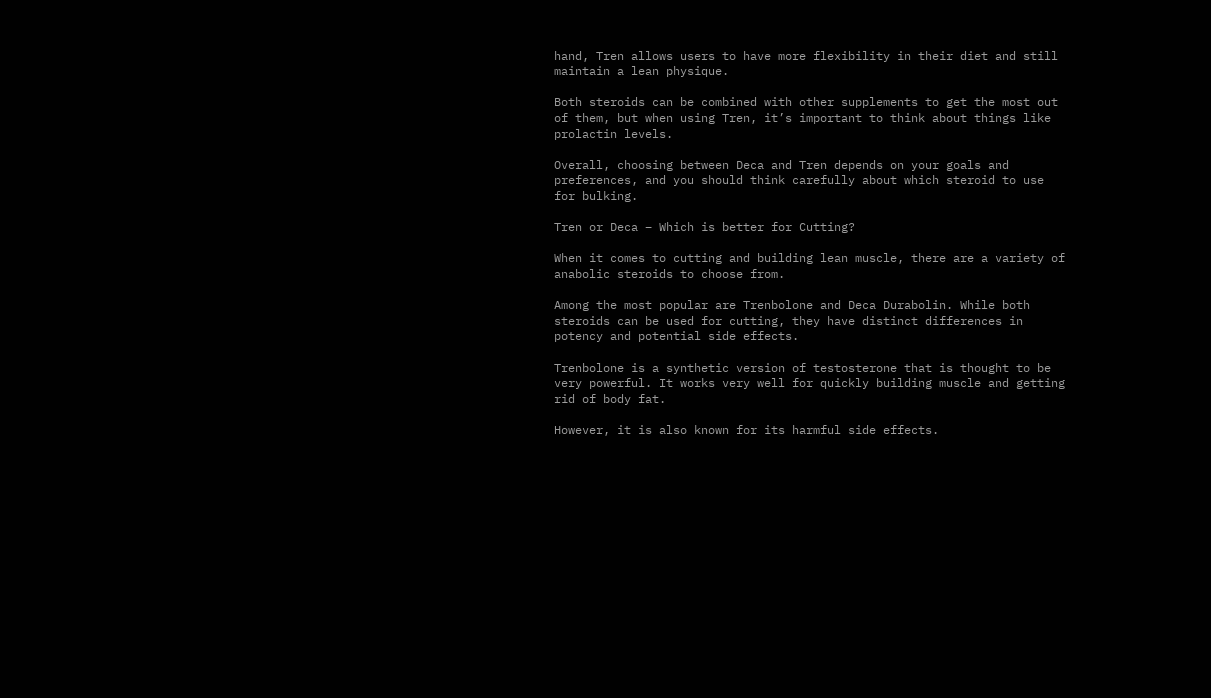hand, Tren allows users to have more flexibility in their diet and still maintain a lean physique.

Both steroids can be combined with other supplements to get the most out of them, but when using Tren, it’s important to think about things like prolactin levels.

Overall, choosing between Deca and Tren depends on your goals and preferences, and you should think carefully about which steroid to use for bulking.

Tren or Deca – Which is better for Cutting?

When it comes to cutting and building lean muscle, there are a variety of anabolic steroids to choose from.

Among the most popular are Trenbolone and Deca Durabolin. While both steroids can be used for cutting, they have distinct differences in potency and potential side effects.

Trenbolone is a synthetic version of testosterone that is thought to be very powerful. It works very well for quickly building muscle and getting rid of body fat.

However, it is also known for its harmful side effects.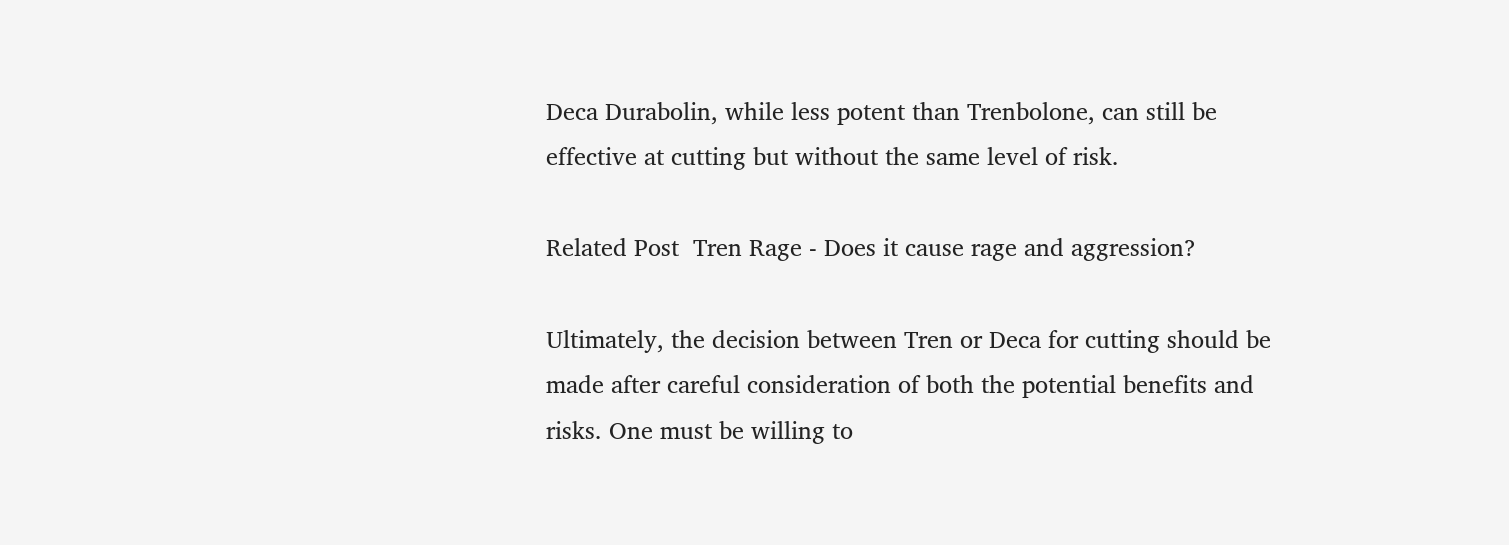Deca Durabolin, while less potent than Trenbolone, can still be effective at cutting but without the same level of risk.

Related Post  Tren Rage - Does it cause rage and aggression?

Ultimately, the decision between Tren or Deca for cutting should be made after careful consideration of both the potential benefits and risks. One must be willing to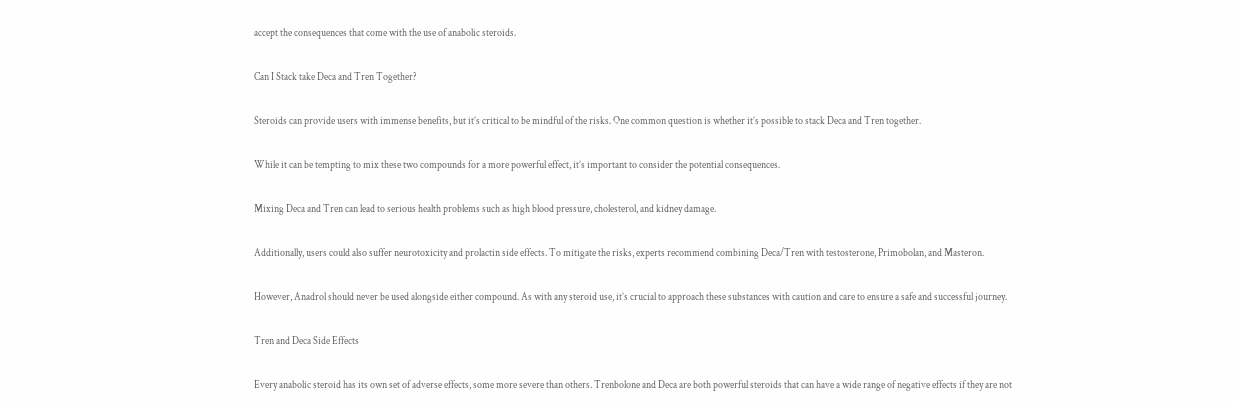accept the consequences that come with the use of anabolic steroids.

Can I Stack take Deca and Tren Together?

Steroids can provide users with immense benefits, but it’s critical to be mindful of the risks. One common question is whether it’s possible to stack Deca and Tren together.

While it can be tempting to mix these two compounds for a more powerful effect, it’s important to consider the potential consequences.

Mixing Deca and Tren can lead to serious health problems such as high blood pressure, cholesterol, and kidney damage.

Additionally, users could also suffer neurotoxicity and prolactin side effects. To mitigate the risks, experts recommend combining Deca/Tren with testosterone, Primobolan, and Masteron.

However, Anadrol should never be used alongside either compound. As with any steroid use, it’s crucial to approach these substances with caution and care to ensure a safe and successful journey.

Tren and Deca Side Effects

Every anabolic steroid has its own set of adverse effects, some more severe than others. Trenbolone and Deca are both powerful steroids that can have a wide range of negative effects if they are not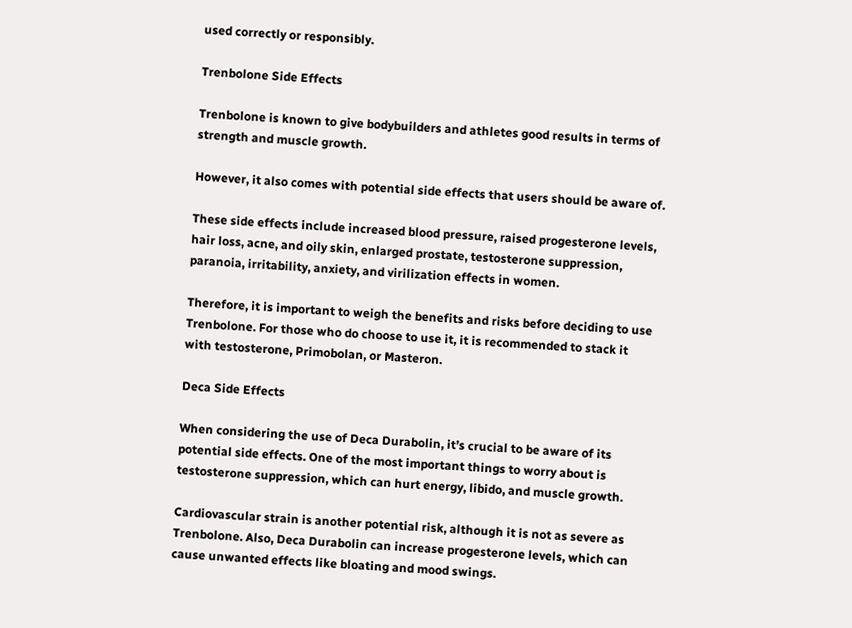used correctly or responsibly.

Trenbolone Side Effects

Trenbolone is known to give bodybuilders and athletes good results in terms of strength and muscle growth.

However, it also comes with potential side effects that users should be aware of.

These side effects include increased blood pressure, raised progesterone levels, hair loss, acne, and oily skin, enlarged prostate, testosterone suppression, paranoia, irritability, anxiety, and virilization effects in women.

Therefore, it is important to weigh the benefits and risks before deciding to use Trenbolone. For those who do choose to use it, it is recommended to stack it with testosterone, Primobolan, or Masteron.

Deca Side Effects

When considering the use of Deca Durabolin, it’s crucial to be aware of its potential side effects. One of the most important things to worry about is testosterone suppression, which can hurt energy, libido, and muscle growth.

Cardiovascular strain is another potential risk, although it is not as severe as Trenbolone. Also, Deca Durabolin can increase progesterone levels, which can cause unwanted effects like bloating and mood swings.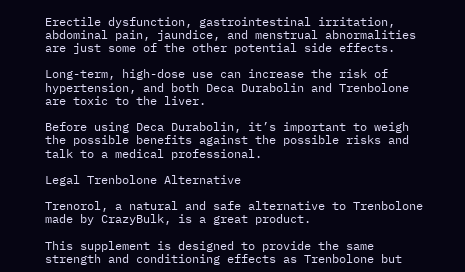Erectile dysfunction, gastrointestinal irritation, abdominal pain, jaundice, and menstrual abnormalities are just some of the other potential side effects.

Long-term, high-dose use can increase the risk of hypertension, and both Deca Durabolin and Trenbolone are toxic to the liver.

Before using Deca Durabolin, it’s important to weigh the possible benefits against the possible risks and talk to a medical professional.

Legal Trenbolone Alternative

Trenorol, a natural and safe alternative to Trenbolone made by CrazyBulk, is a great product.

This supplement is designed to provide the same strength and conditioning effects as Trenbolone but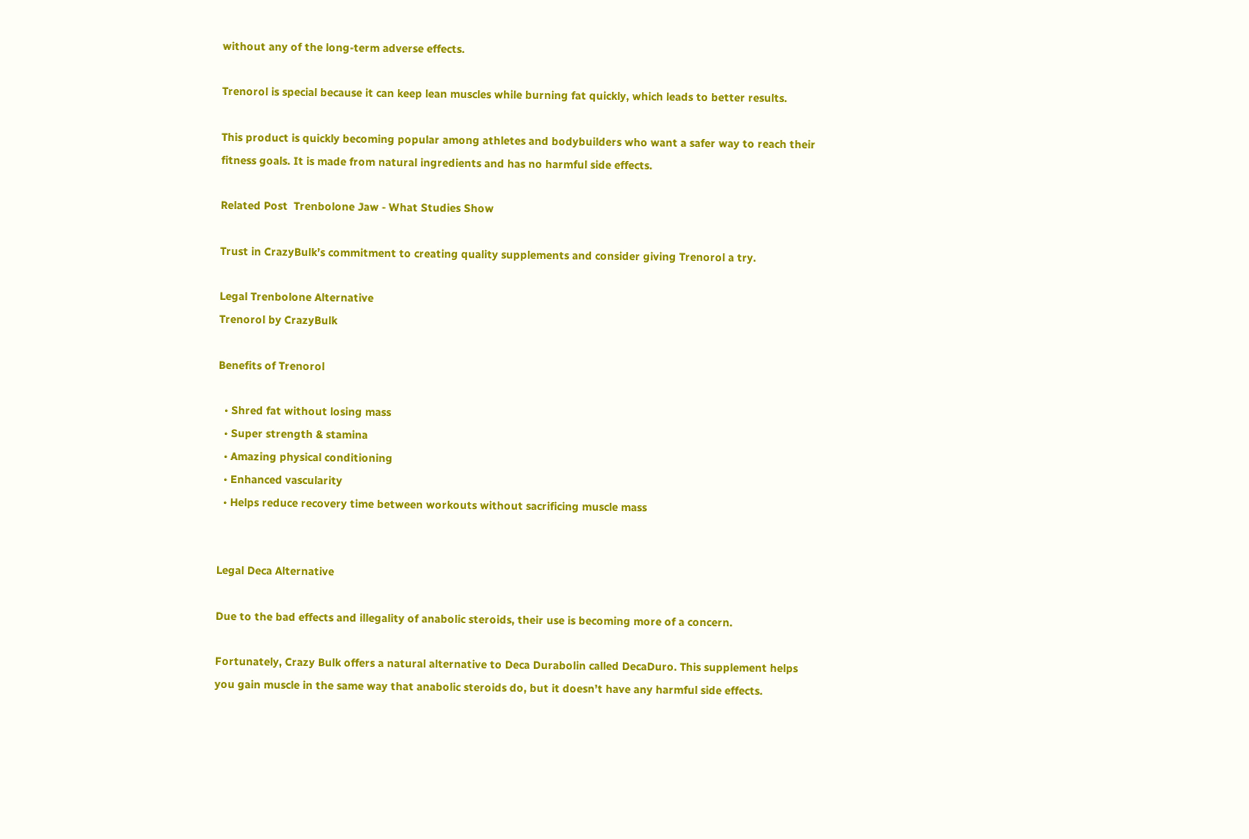without any of the long-term adverse effects.

Trenorol is special because it can keep lean muscles while burning fat quickly, which leads to better results.

This product is quickly becoming popular among athletes and bodybuilders who want a safer way to reach their fitness goals. It is made from natural ingredients and has no harmful side effects.

Related Post  Trenbolone Jaw - What Studies Show

Trust in CrazyBulk’s commitment to creating quality supplements and consider giving Trenorol a try.

Legal Trenbolone Alternative
Trenorol by CrazyBulk

Benefits of Trenorol

  • Shred fat without losing mass
  • Super strength & stamina
  • Amazing physical conditioning
  • Enhanced vascularity
  • Helps reduce recovery time between workouts without sacrificing muscle mass


Legal Deca Alternative

Due to the bad effects and illegality of anabolic steroids, their use is becoming more of a concern.

Fortunately, Crazy Bulk offers a natural alternative to Deca Durabolin called DecaDuro. This supplement helps you gain muscle in the same way that anabolic steroids do, but it doesn’t have any harmful side effects.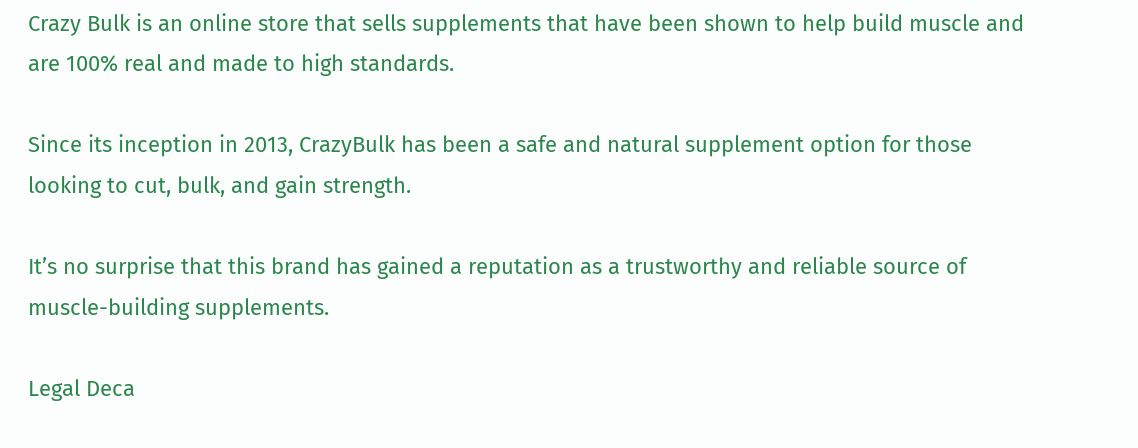Crazy Bulk is an online store that sells supplements that have been shown to help build muscle and are 100% real and made to high standards.

Since its inception in 2013, CrazyBulk has been a safe and natural supplement option for those looking to cut, bulk, and gain strength.

It’s no surprise that this brand has gained a reputation as a trustworthy and reliable source of muscle-building supplements.

Legal Deca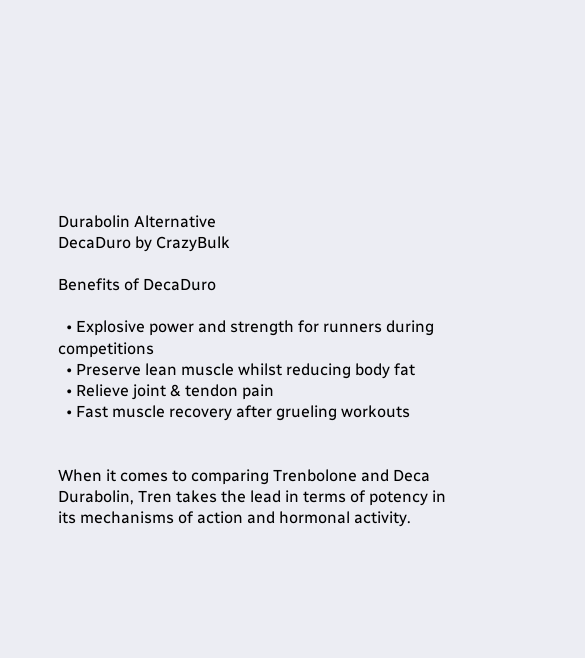Durabolin Alternative
DecaDuro by CrazyBulk

Benefits of DecaDuro

  • Explosive power and strength for runners during competitions
  • Preserve lean muscle whilst reducing body fat
  • Relieve joint & tendon pain
  • Fast muscle recovery after grueling workouts


When it comes to comparing Trenbolone and Deca Durabolin, Tren takes the lead in terms of potency in its mechanisms of action and hormonal activity.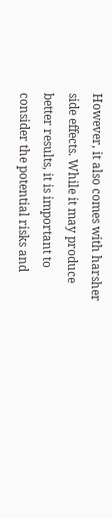However, it also comes with harsher side effects. While it may produce better results, it is important to consider the potential risks and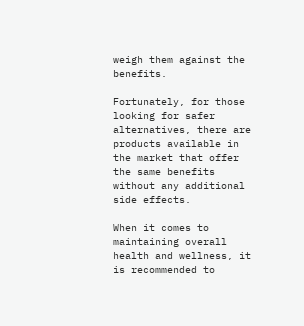weigh them against the benefits.

Fortunately, for those looking for safer alternatives, there are products available in the market that offer the same benefits without any additional side effects.

When it comes to maintaining overall health and wellness, it is recommended to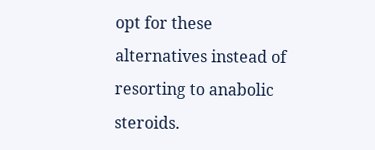opt for these alternatives instead of resorting to anabolic steroids.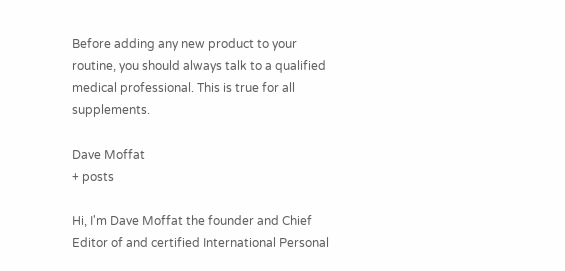Before adding any new product to your routine, you should always talk to a qualified medical professional. This is true for all supplements.

Dave Moffat
+ posts

Hi, I'm Dave Moffat the founder and Chief Editor of and certified International Personal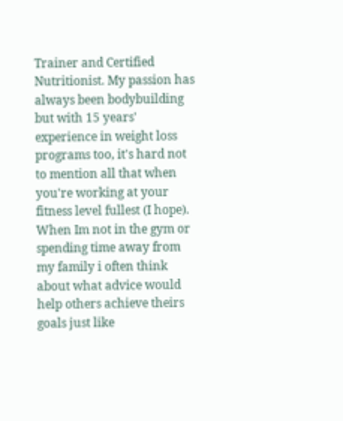Trainer and Certified Nutritionist. My passion has always been bodybuilding but with 15 years' experience in weight loss programs too, it's hard not to mention all that when you're working at your fitness level fullest (I hope). When Im not in the gym or spending time away from my family i often think about what advice would help others achieve theirs goals just like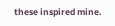these inspired mine.